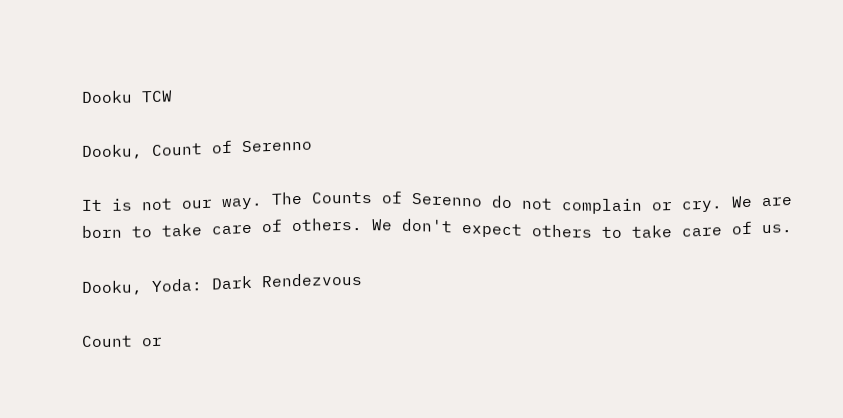Dooku TCW

Dooku, Count of Serenno

It is not our way. The Counts of Serenno do not complain or cry. We are born to take care of others. We don't expect others to take care of us.

Dooku, Yoda: Dark Rendezvous

Count or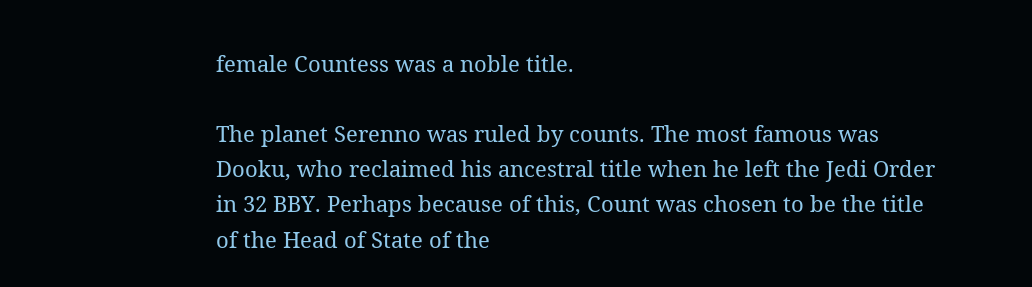female Countess was a noble title.

The planet Serenno was ruled by counts. The most famous was Dooku, who reclaimed his ancestral title when he left the Jedi Order in 32 BBY. Perhaps because of this, Count was chosen to be the title of the Head of State of the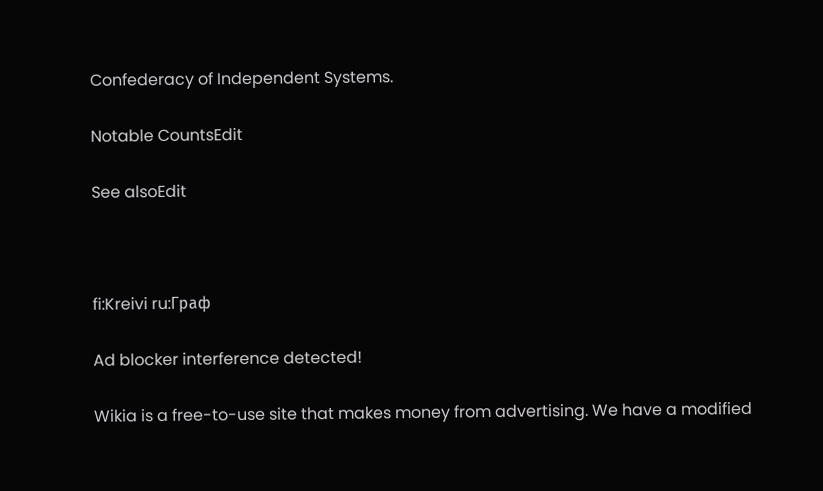Confederacy of Independent Systems.

Notable CountsEdit

See alsoEdit



fi:Kreivi ru:Граф

Ad blocker interference detected!

Wikia is a free-to-use site that makes money from advertising. We have a modified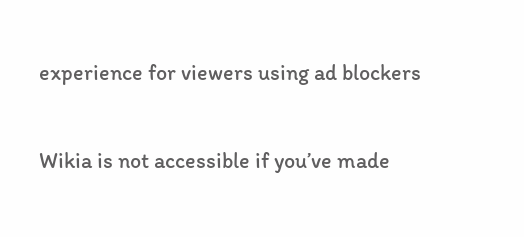experience for viewers using ad blockers

Wikia is not accessible if you’ve made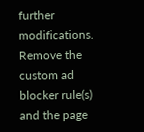further modifications. Remove the custom ad blocker rule(s) and the page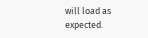will load as expected.